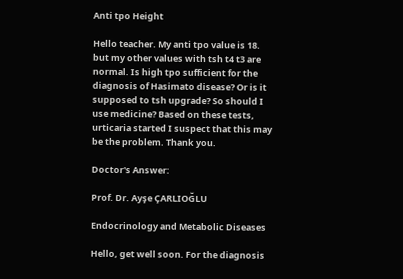Anti tpo Height

Hello teacher. My anti tpo value is 18. but my other values with tsh t4 t3 are normal. Is high tpo sufficient for the diagnosis of Hasimato disease? Or is it supposed to tsh upgrade? So should I use medicine? Based on these tests, urticaria started I suspect that this may be the problem. Thank you.

Doctor's Answer:

Prof. Dr. Ayşe ÇARLIOĞLU

Endocrinology and Metabolic Diseases

Hello, get well soon. For the diagnosis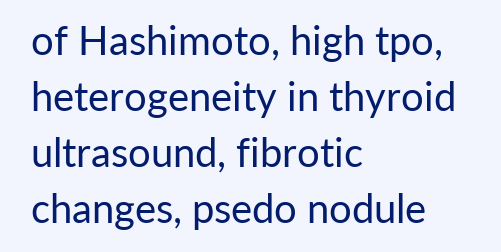of Hashimoto, high tpo, heterogeneity in thyroid ultrasound, fibrotic changes, psedo nodule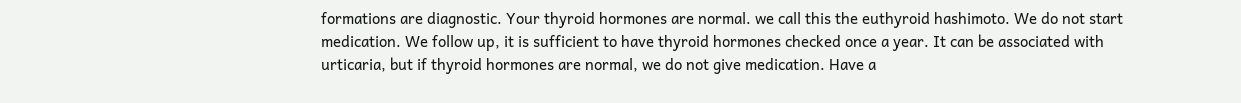formations are diagnostic. Your thyroid hormones are normal. we call this the euthyroid hashimoto. We do not start medication. We follow up, it is sufficient to have thyroid hormones checked once a year. It can be associated with urticaria, but if thyroid hormones are normal, we do not give medication. Have a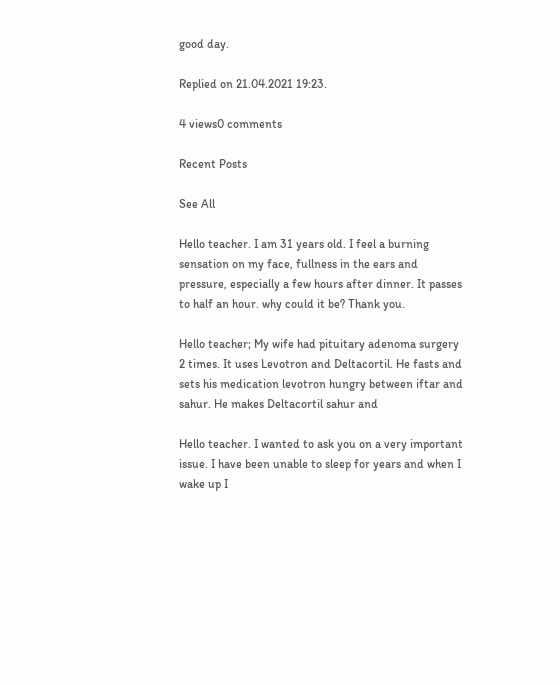good day.

Replied on 21.04.2021 19:23.

4 views0 comments

Recent Posts

See All

Hello teacher. I am 31 years old. I feel a burning sensation on my face, fullness in the ears and pressure, especially a few hours after dinner. It passes to half an hour. why could it be? Thank you.

Hello teacher; My wife had pituitary adenoma surgery 2 times. It uses Levotron and Deltacortil. He fasts and sets his medication levotron hungry between iftar and sahur. He makes Deltacortil sahur and

Hello teacher. I wanted to ask you on a very important issue. I have been unable to sleep for years and when I wake up I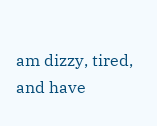am dizzy, tired, and have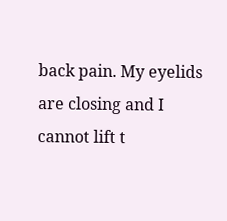back pain. My eyelids are closing and I cannot lift t